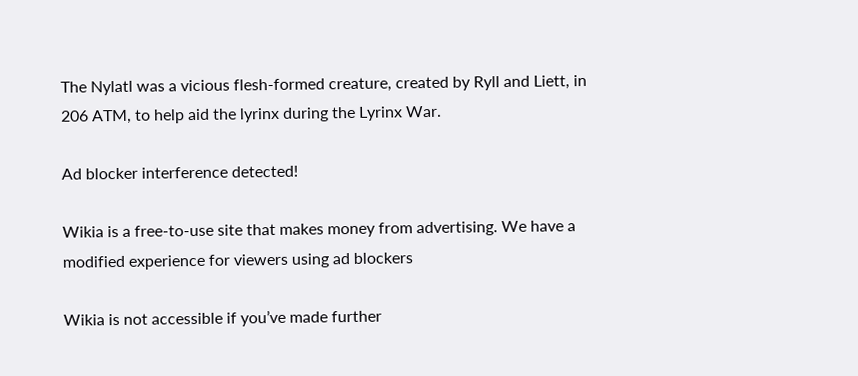The Nylatl was a vicious flesh-formed creature, created by Ryll and Liett, in 206 ATM, to help aid the lyrinx during the Lyrinx War.

Ad blocker interference detected!

Wikia is a free-to-use site that makes money from advertising. We have a modified experience for viewers using ad blockers

Wikia is not accessible if you’ve made further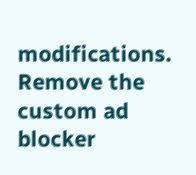modifications. Remove the custom ad blocker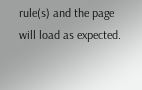rule(s) and the page will load as expected.